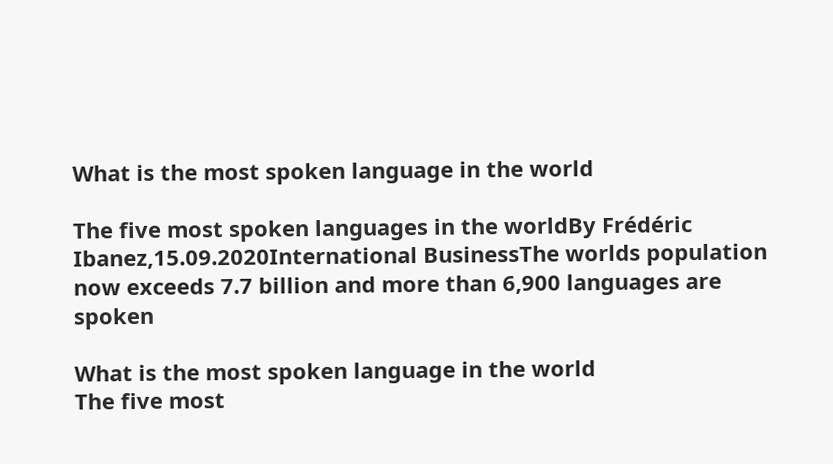What is the most spoken language in the world

The five most spoken languages in the worldBy Frédéric Ibanez,15.09.2020International BusinessThe worlds population now exceeds 7.7 billion and more than 6,900 languages are spoken

What is the most spoken language in the world
The five most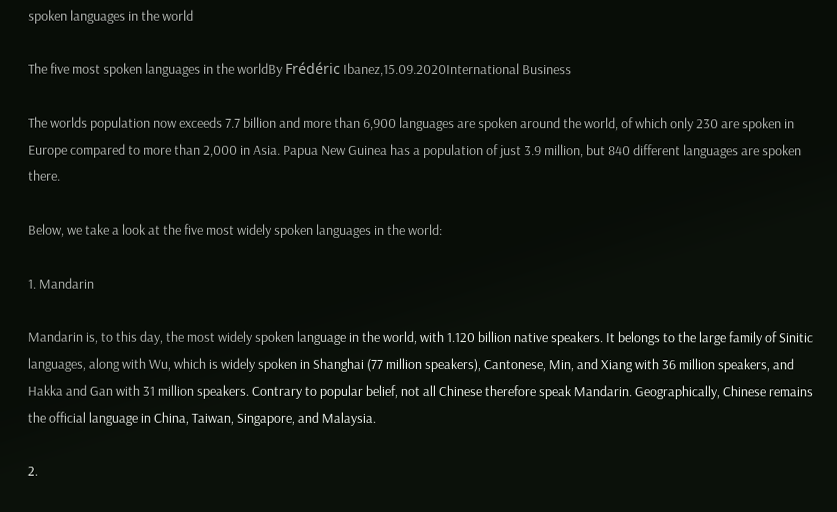spoken languages in the world

The five most spoken languages in the worldBy Frédéric Ibanez,15.09.2020International Business

The worlds population now exceeds 7.7 billion and more than 6,900 languages are spoken around the world, of which only 230 are spoken in Europe compared to more than 2,000 in Asia. Papua New Guinea has a population of just 3.9 million, but 840 different languages are spoken there.

Below, we take a look at the five most widely spoken languages in the world:

1. Mandarin

Mandarin is, to this day, the most widely spoken language in the world, with 1.120 billion native speakers. It belongs to the large family of Sinitic languages, along with Wu, which is widely spoken in Shanghai (77 million speakers), Cantonese, Min, and Xiang with 36 million speakers, and Hakka and Gan with 31 million speakers. Contrary to popular belief, not all Chinese therefore speak Mandarin. Geographically, Chinese remains the official language in China, Taiwan, Singapore, and Malaysia.

2.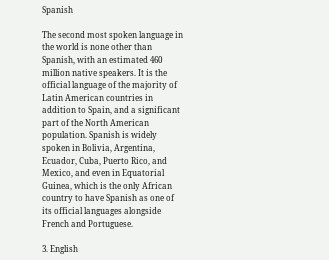Spanish

The second most spoken language in the world is none other than Spanish, with an estimated 460 million native speakers. It is the official language of the majority of Latin American countries in addition to Spain, and a significant part of the North American population. Spanish is widely spoken in Bolivia, Argentina, Ecuador, Cuba, Puerto Rico, and Mexico, and even in Equatorial Guinea, which is the only African country to have Spanish as one of its official languages alongside French and Portuguese.

3. English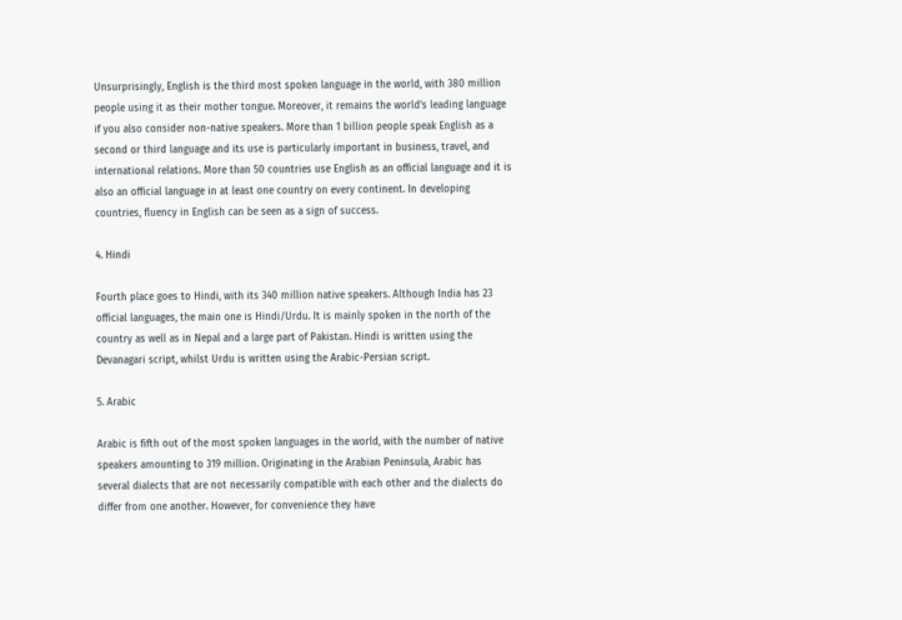Unsurprisingly, English is the third most spoken language in the world, with 380 million people using it as their mother tongue. Moreover, it remains the world's leading language if you also consider non-native speakers. More than 1 billion people speak English as a second or third language and its use is particularly important in business, travel, and international relations. More than 50 countries use English as an official language and it is also an official language in at least one country on every continent. In developing countries, fluency in English can be seen as a sign of success.

4. Hindi

Fourth place goes to Hindi, with its 340 million native speakers. Although India has 23 official languages, the main one is Hindi/Urdu. It is mainly spoken in the north of the country as well as in Nepal and a large part of Pakistan. Hindi is written using the Devanagari script, whilst Urdu is written using the Arabic-Persian script.

5. Arabic

Arabic is fifth out of the most spoken languages in the world, with the number of native speakers amounting to 319 million. Originating in the Arabian Peninsula, Arabic has several dialects that are not necessarily compatible with each other and the dialects do differ from one another. However, for convenience they have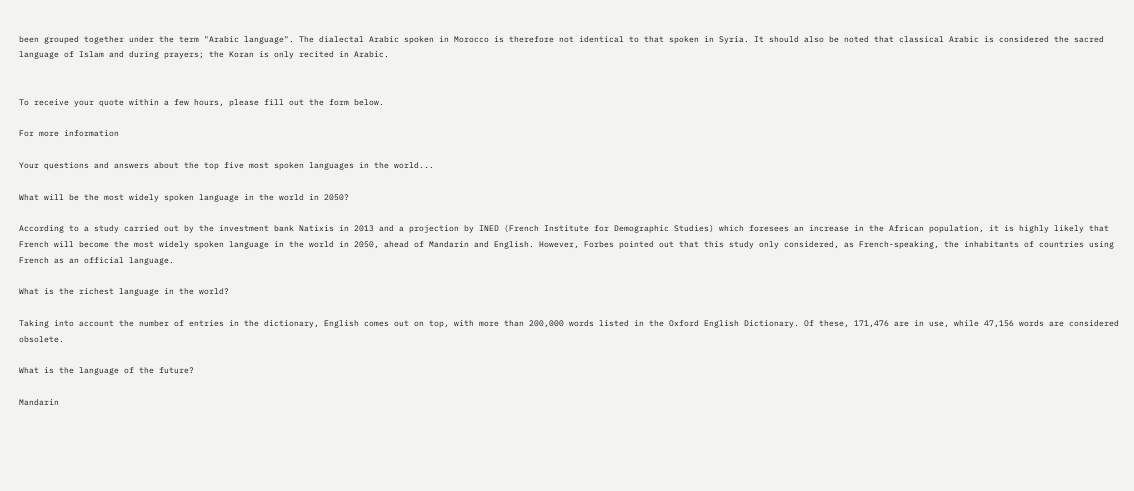been grouped together under the term "Arabic language". The dialectal Arabic spoken in Morocco is therefore not identical to that spoken in Syria. It should also be noted that classical Arabic is considered the sacred language of Islam and during prayers; the Koran is only recited in Arabic.


To receive your quote within a few hours, please fill out the form below.

For more information

Your questions and answers about the top five most spoken languages in the world...

What will be the most widely spoken language in the world in 2050?

According to a study carried out by the investment bank Natixis in 2013 and a projection by INED (French Institute for Demographic Studies) which foresees an increase in the African population, it is highly likely that French will become the most widely spoken language in the world in 2050, ahead of Mandarin and English. However, Forbes pointed out that this study only considered, as French-speaking, the inhabitants of countries using French as an official language.

What is the richest language in the world?

Taking into account the number of entries in the dictionary, English comes out on top, with more than 200,000 words listed in the Oxford English Dictionary. Of these, 171,476 are in use, while 47,156 words are considered obsolete.

What is the language of the future?

Mandarin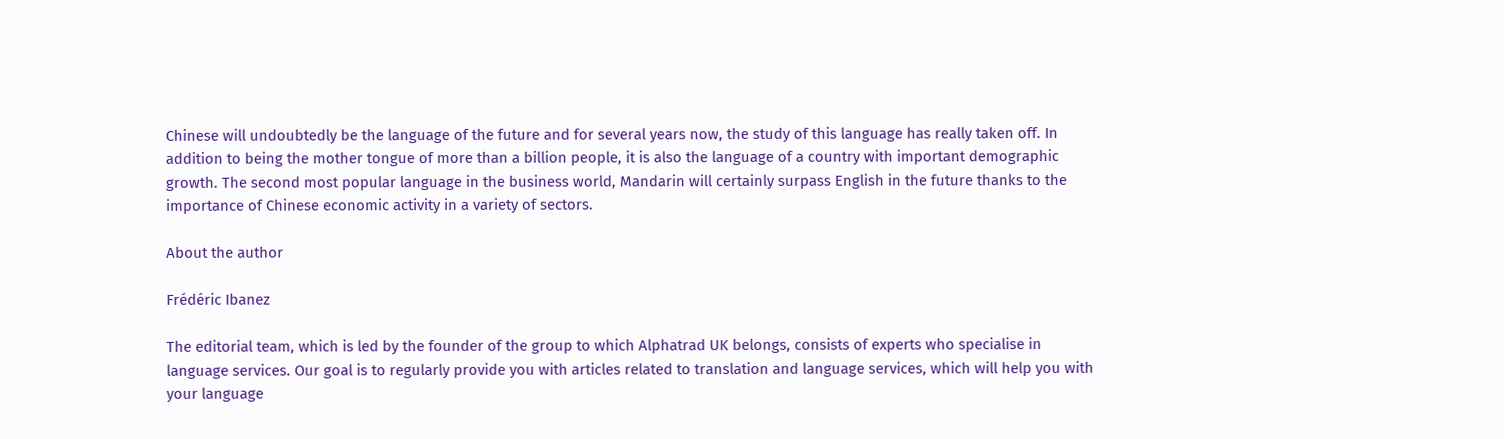Chinese will undoubtedly be the language of the future and for several years now, the study of this language has really taken off. In addition to being the mother tongue of more than a billion people, it is also the language of a country with important demographic growth. The second most popular language in the business world, Mandarin will certainly surpass English in the future thanks to the importance of Chinese economic activity in a variety of sectors.

About the author

Frédéric Ibanez

The editorial team, which is led by the founder of the group to which Alphatrad UK belongs, consists of experts who specialise in language services. Our goal is to regularly provide you with articles related to translation and language services, which will help you with your language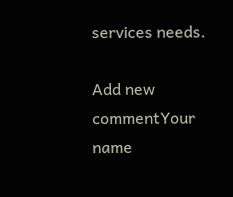services needs.

Add new commentYour name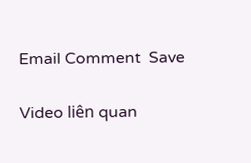Email Comment  Save

Video liên quan